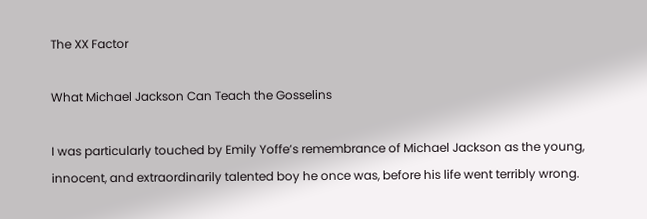The XX Factor

What Michael Jackson Can Teach the Gosselins

I was particularly touched by Emily Yoffe’s remembrance of Michael Jackson as the young, innocent, and extraordinarily talented boy he once was, before his life went terribly wrong.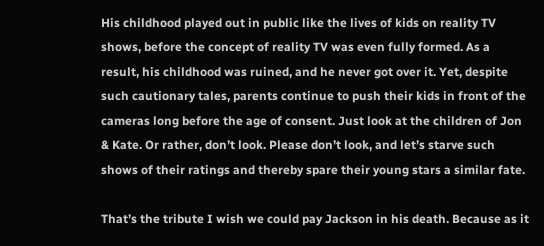His childhood played out in public like the lives of kids on reality TV shows, before the concept of reality TV was even fully formed. As a result, his childhood was ruined, and he never got over it. Yet, despite such cautionary tales, parents continue to push their kids in front of the cameras long before the age of consent. Just look at the children of Jon & Kate. Or rather, don’t look. Please don’t look, and let’s starve such shows of their ratings and thereby spare their young stars a similar fate.

That’s the tribute I wish we could pay Jackson in his death. Because as it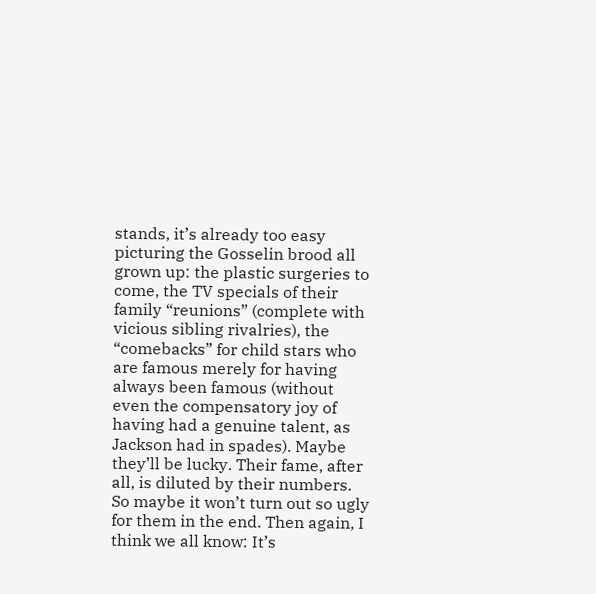stands, it’s already too easy picturing the Gosselin brood all grown up: the plastic surgeries to come, the TV specials of their family “reunions” (complete with vicious sibling rivalries), the “comebacks” for child stars who are famous merely for having always been famous (without even the compensatory joy of having had a genuine talent, as Jackson had in spades). Maybe they’ll be lucky. Their fame, after all, is diluted by their numbers. So maybe it won’t turn out so ugly for them in the end. Then again, I think we all know: It’s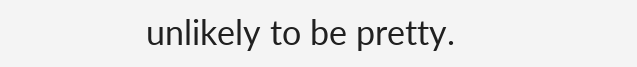unlikely to be pretty.